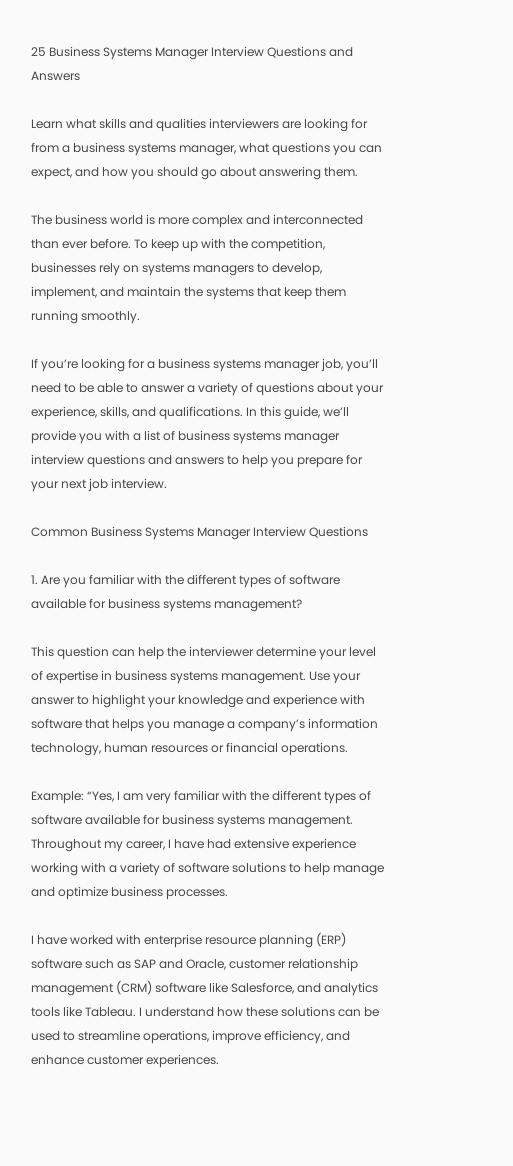25 Business Systems Manager Interview Questions and Answers

Learn what skills and qualities interviewers are looking for from a business systems manager, what questions you can expect, and how you should go about answering them.

The business world is more complex and interconnected than ever before. To keep up with the competition, businesses rely on systems managers to develop, implement, and maintain the systems that keep them running smoothly.

If you’re looking for a business systems manager job, you’ll need to be able to answer a variety of questions about your experience, skills, and qualifications. In this guide, we’ll provide you with a list of business systems manager interview questions and answers to help you prepare for your next job interview.

Common Business Systems Manager Interview Questions

1. Are you familiar with the different types of software available for business systems management?

This question can help the interviewer determine your level of expertise in business systems management. Use your answer to highlight your knowledge and experience with software that helps you manage a company’s information technology, human resources or financial operations.

Example: “Yes, I am very familiar with the different types of software available for business systems management. Throughout my career, I have had extensive experience working with a variety of software solutions to help manage and optimize business processes.

I have worked with enterprise resource planning (ERP) software such as SAP and Oracle, customer relationship management (CRM) software like Salesforce, and analytics tools like Tableau. I understand how these solutions can be used to streamline operations, improve efficiency, and enhance customer experiences.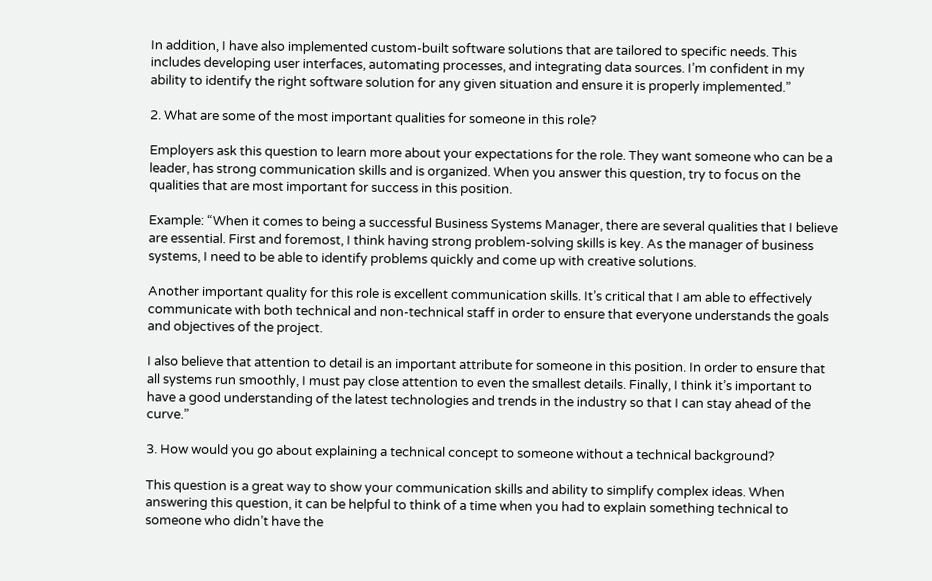In addition, I have also implemented custom-built software solutions that are tailored to specific needs. This includes developing user interfaces, automating processes, and integrating data sources. I’m confident in my ability to identify the right software solution for any given situation and ensure it is properly implemented.”

2. What are some of the most important qualities for someone in this role?

Employers ask this question to learn more about your expectations for the role. They want someone who can be a leader, has strong communication skills and is organized. When you answer this question, try to focus on the qualities that are most important for success in this position.

Example: “When it comes to being a successful Business Systems Manager, there are several qualities that I believe are essential. First and foremost, I think having strong problem-solving skills is key. As the manager of business systems, I need to be able to identify problems quickly and come up with creative solutions.

Another important quality for this role is excellent communication skills. It’s critical that I am able to effectively communicate with both technical and non-technical staff in order to ensure that everyone understands the goals and objectives of the project.

I also believe that attention to detail is an important attribute for someone in this position. In order to ensure that all systems run smoothly, I must pay close attention to even the smallest details. Finally, I think it’s important to have a good understanding of the latest technologies and trends in the industry so that I can stay ahead of the curve.”

3. How would you go about explaining a technical concept to someone without a technical background?

This question is a great way to show your communication skills and ability to simplify complex ideas. When answering this question, it can be helpful to think of a time when you had to explain something technical to someone who didn’t have the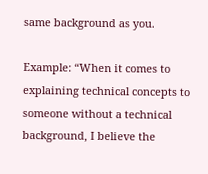same background as you.

Example: “When it comes to explaining technical concepts to someone without a technical background, I believe the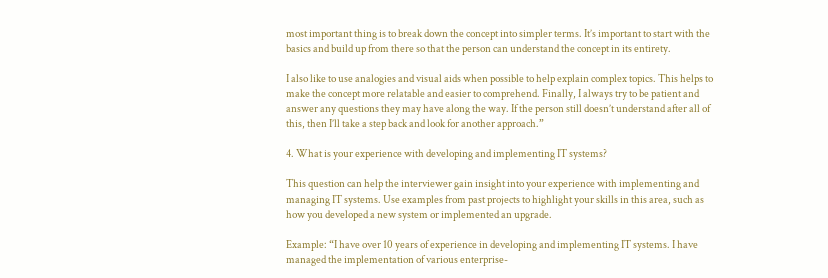most important thing is to break down the concept into simpler terms. It’s important to start with the basics and build up from there so that the person can understand the concept in its entirety.

I also like to use analogies and visual aids when possible to help explain complex topics. This helps to make the concept more relatable and easier to comprehend. Finally, I always try to be patient and answer any questions they may have along the way. If the person still doesn’t understand after all of this, then I’ll take a step back and look for another approach.”

4. What is your experience with developing and implementing IT systems?

This question can help the interviewer gain insight into your experience with implementing and managing IT systems. Use examples from past projects to highlight your skills in this area, such as how you developed a new system or implemented an upgrade.

Example: “I have over 10 years of experience in developing and implementing IT systems. I have managed the implementation of various enterprise-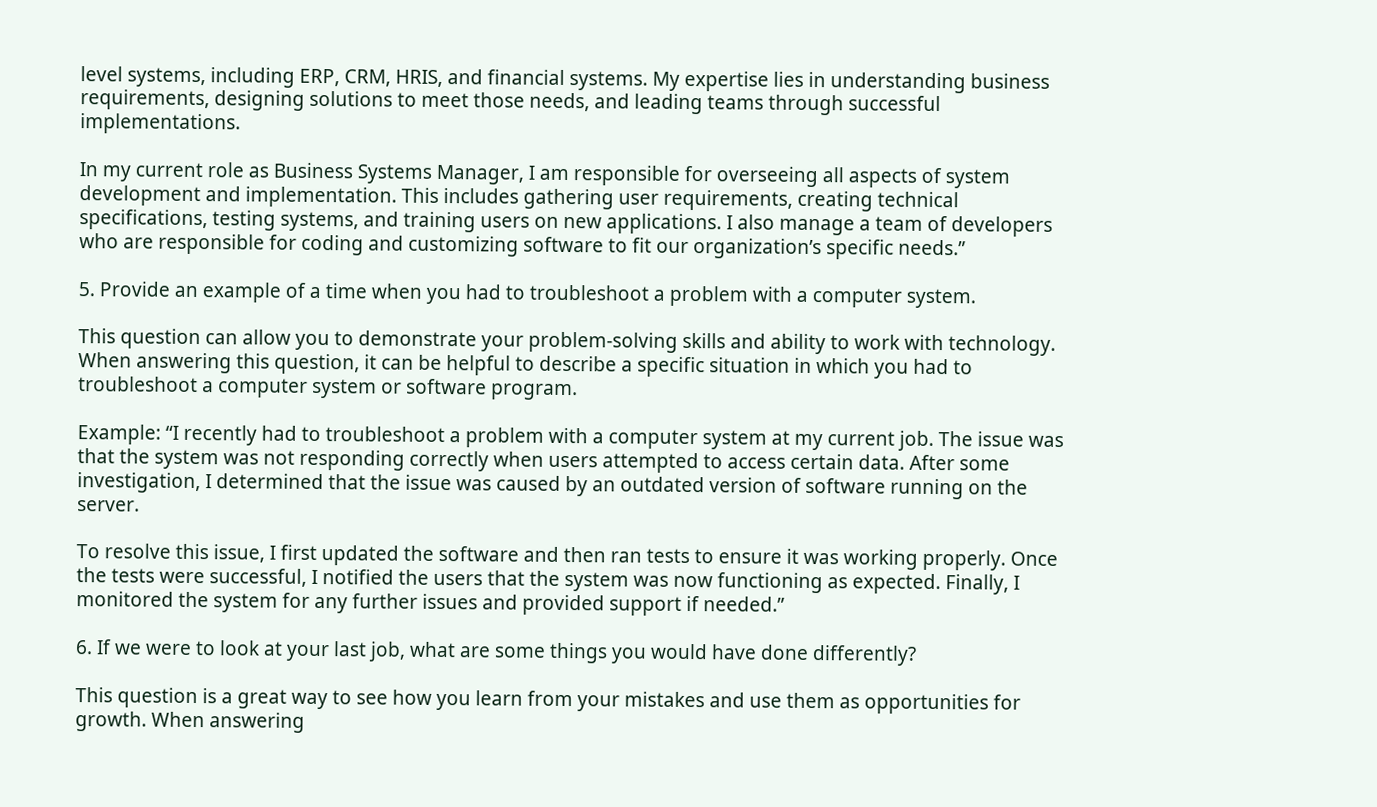level systems, including ERP, CRM, HRIS, and financial systems. My expertise lies in understanding business requirements, designing solutions to meet those needs, and leading teams through successful implementations.

In my current role as Business Systems Manager, I am responsible for overseeing all aspects of system development and implementation. This includes gathering user requirements, creating technical specifications, testing systems, and training users on new applications. I also manage a team of developers who are responsible for coding and customizing software to fit our organization’s specific needs.”

5. Provide an example of a time when you had to troubleshoot a problem with a computer system.

This question can allow you to demonstrate your problem-solving skills and ability to work with technology. When answering this question, it can be helpful to describe a specific situation in which you had to troubleshoot a computer system or software program.

Example: “I recently had to troubleshoot a problem with a computer system at my current job. The issue was that the system was not responding correctly when users attempted to access certain data. After some investigation, I determined that the issue was caused by an outdated version of software running on the server.

To resolve this issue, I first updated the software and then ran tests to ensure it was working properly. Once the tests were successful, I notified the users that the system was now functioning as expected. Finally, I monitored the system for any further issues and provided support if needed.”

6. If we were to look at your last job, what are some things you would have done differently?

This question is a great way to see how you learn from your mistakes and use them as opportunities for growth. When answering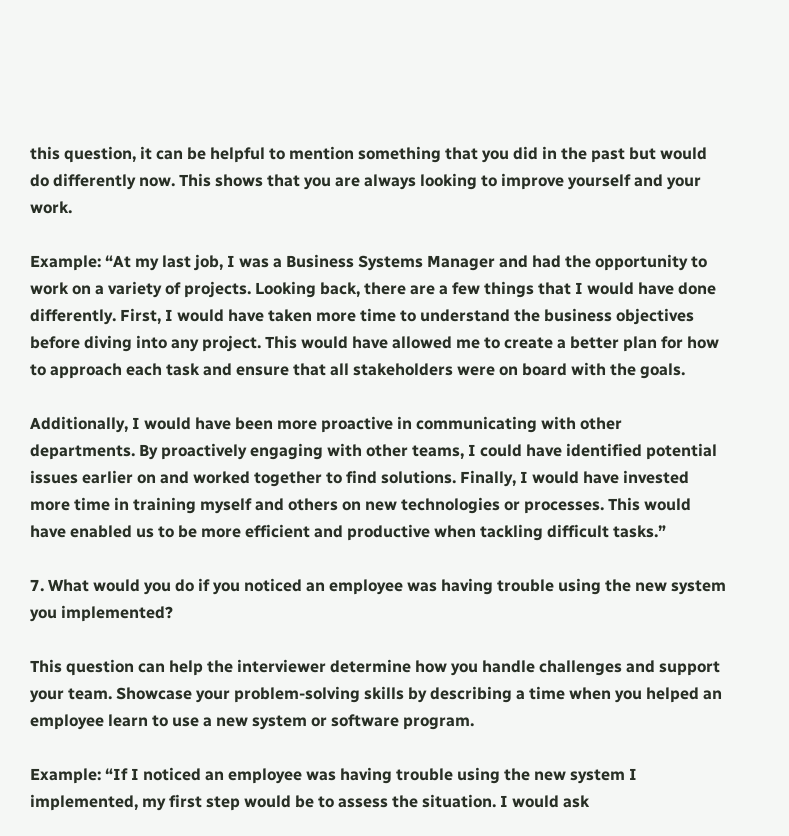this question, it can be helpful to mention something that you did in the past but would do differently now. This shows that you are always looking to improve yourself and your work.

Example: “At my last job, I was a Business Systems Manager and had the opportunity to work on a variety of projects. Looking back, there are a few things that I would have done differently. First, I would have taken more time to understand the business objectives before diving into any project. This would have allowed me to create a better plan for how to approach each task and ensure that all stakeholders were on board with the goals.

Additionally, I would have been more proactive in communicating with other departments. By proactively engaging with other teams, I could have identified potential issues earlier on and worked together to find solutions. Finally, I would have invested more time in training myself and others on new technologies or processes. This would have enabled us to be more efficient and productive when tackling difficult tasks.”

7. What would you do if you noticed an employee was having trouble using the new system you implemented?

This question can help the interviewer determine how you handle challenges and support your team. Showcase your problem-solving skills by describing a time when you helped an employee learn to use a new system or software program.

Example: “If I noticed an employee was having trouble using the new system I implemented, my first step would be to assess the situation. I would ask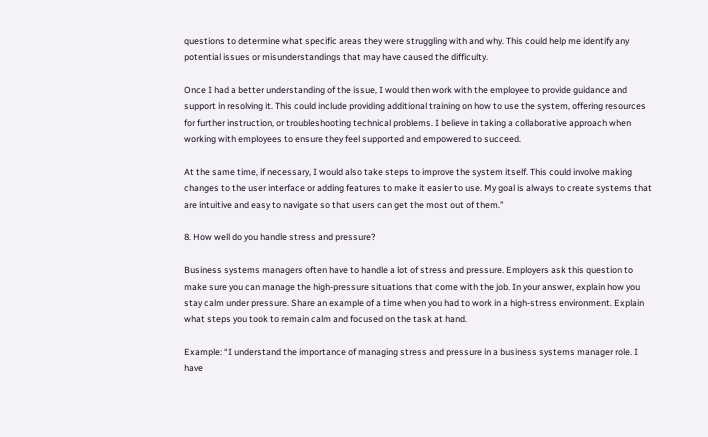questions to determine what specific areas they were struggling with and why. This could help me identify any potential issues or misunderstandings that may have caused the difficulty.

Once I had a better understanding of the issue, I would then work with the employee to provide guidance and support in resolving it. This could include providing additional training on how to use the system, offering resources for further instruction, or troubleshooting technical problems. I believe in taking a collaborative approach when working with employees to ensure they feel supported and empowered to succeed.

At the same time, if necessary, I would also take steps to improve the system itself. This could involve making changes to the user interface or adding features to make it easier to use. My goal is always to create systems that are intuitive and easy to navigate so that users can get the most out of them.”

8. How well do you handle stress and pressure?

Business systems managers often have to handle a lot of stress and pressure. Employers ask this question to make sure you can manage the high-pressure situations that come with the job. In your answer, explain how you stay calm under pressure. Share an example of a time when you had to work in a high-stress environment. Explain what steps you took to remain calm and focused on the task at hand.

Example: “I understand the importance of managing stress and pressure in a business systems manager role. I have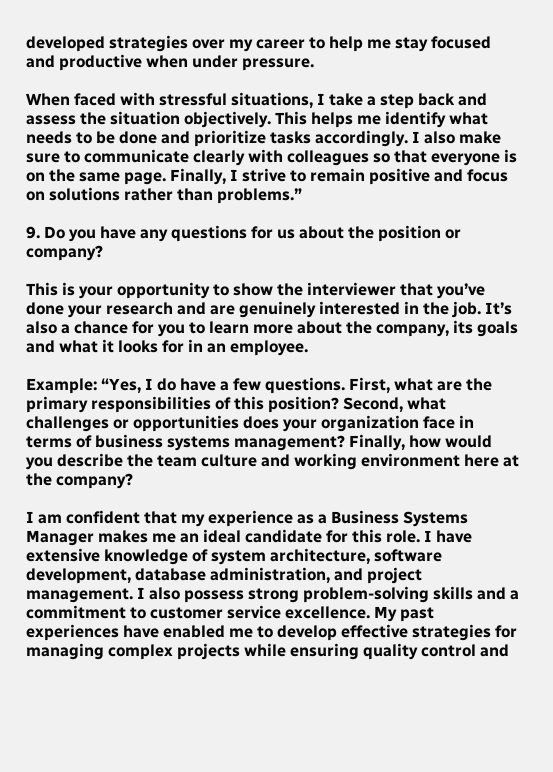developed strategies over my career to help me stay focused and productive when under pressure.

When faced with stressful situations, I take a step back and assess the situation objectively. This helps me identify what needs to be done and prioritize tasks accordingly. I also make sure to communicate clearly with colleagues so that everyone is on the same page. Finally, I strive to remain positive and focus on solutions rather than problems.”

9. Do you have any questions for us about the position or company?

This is your opportunity to show the interviewer that you’ve done your research and are genuinely interested in the job. It’s also a chance for you to learn more about the company, its goals and what it looks for in an employee.

Example: “Yes, I do have a few questions. First, what are the primary responsibilities of this position? Second, what challenges or opportunities does your organization face in terms of business systems management? Finally, how would you describe the team culture and working environment here at the company?

I am confident that my experience as a Business Systems Manager makes me an ideal candidate for this role. I have extensive knowledge of system architecture, software development, database administration, and project management. I also possess strong problem-solving skills and a commitment to customer service excellence. My past experiences have enabled me to develop effective strategies for managing complex projects while ensuring quality control and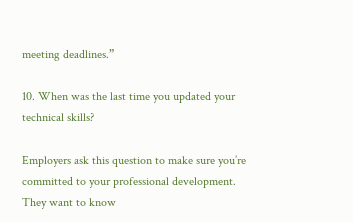meeting deadlines.”

10. When was the last time you updated your technical skills?

Employers ask this question to make sure you’re committed to your professional development. They want to know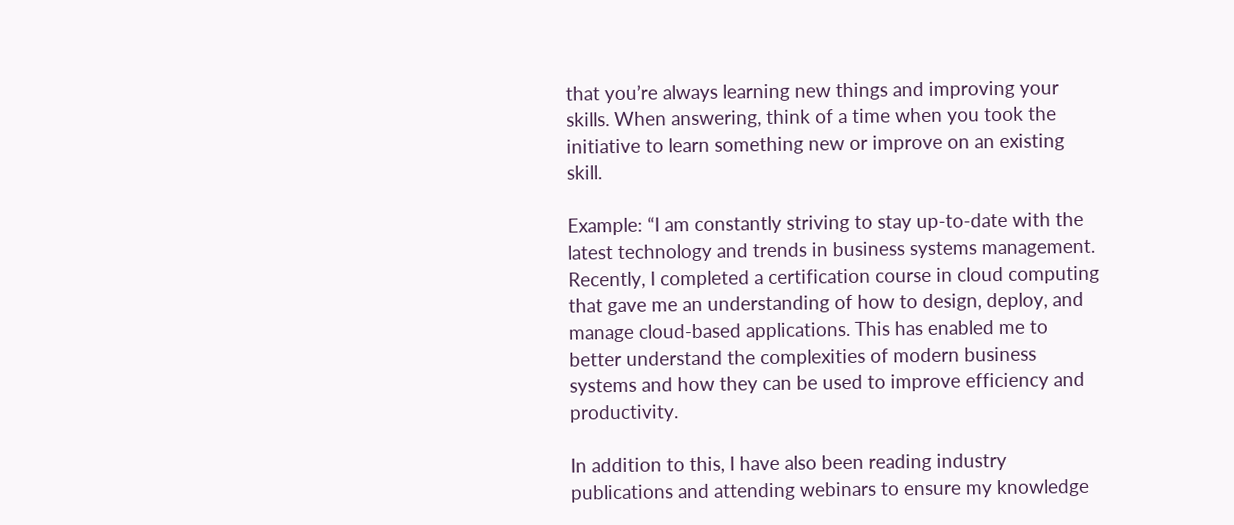that you’re always learning new things and improving your skills. When answering, think of a time when you took the initiative to learn something new or improve on an existing skill.

Example: “I am constantly striving to stay up-to-date with the latest technology and trends in business systems management. Recently, I completed a certification course in cloud computing that gave me an understanding of how to design, deploy, and manage cloud-based applications. This has enabled me to better understand the complexities of modern business systems and how they can be used to improve efficiency and productivity.

In addition to this, I have also been reading industry publications and attending webinars to ensure my knowledge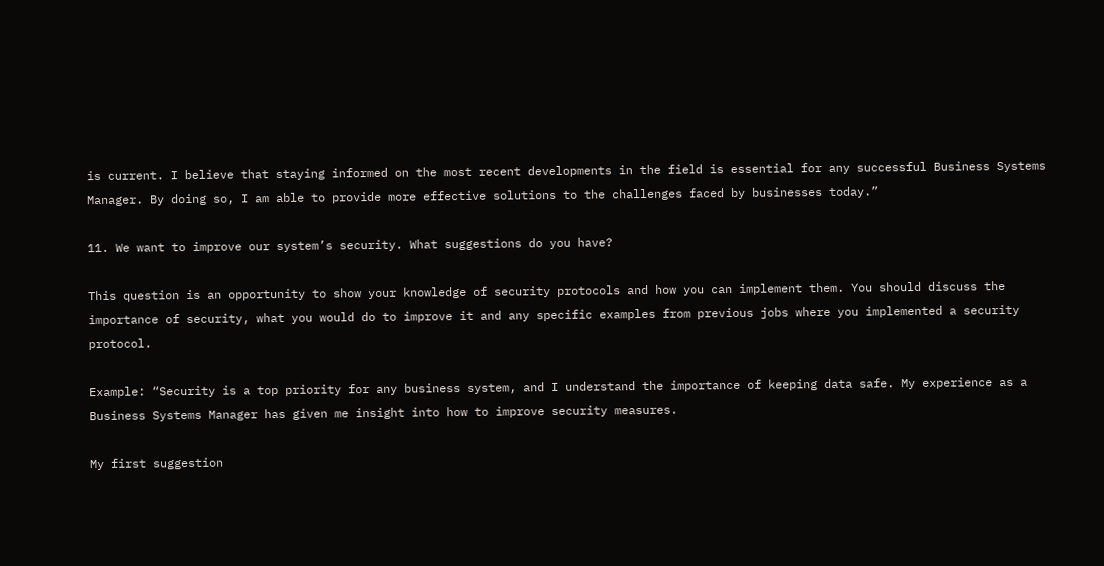is current. I believe that staying informed on the most recent developments in the field is essential for any successful Business Systems Manager. By doing so, I am able to provide more effective solutions to the challenges faced by businesses today.”

11. We want to improve our system’s security. What suggestions do you have?

This question is an opportunity to show your knowledge of security protocols and how you can implement them. You should discuss the importance of security, what you would do to improve it and any specific examples from previous jobs where you implemented a security protocol.

Example: “Security is a top priority for any business system, and I understand the importance of keeping data safe. My experience as a Business Systems Manager has given me insight into how to improve security measures.

My first suggestion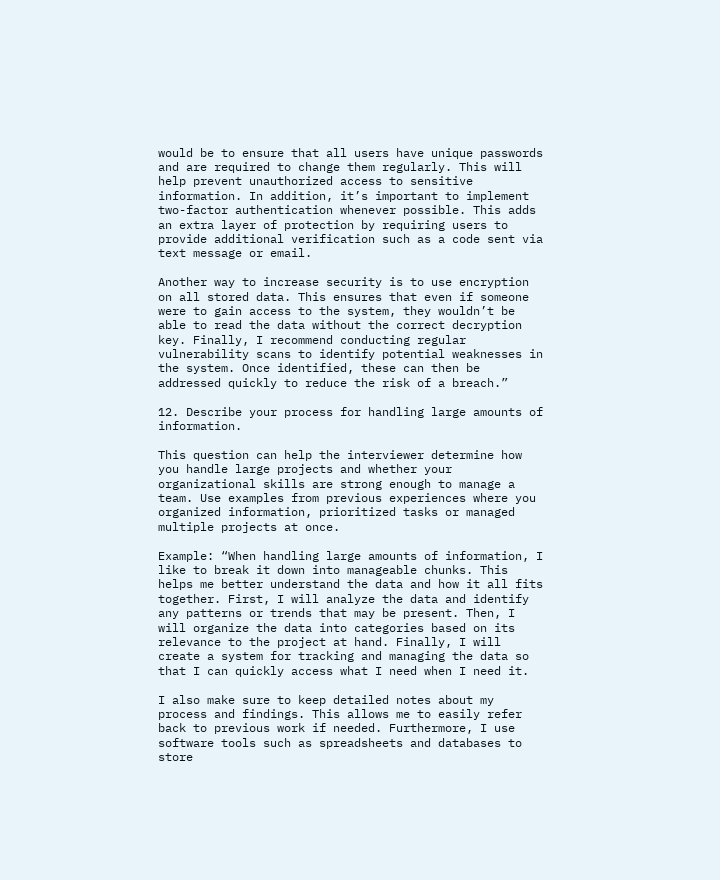would be to ensure that all users have unique passwords and are required to change them regularly. This will help prevent unauthorized access to sensitive information. In addition, it’s important to implement two-factor authentication whenever possible. This adds an extra layer of protection by requiring users to provide additional verification such as a code sent via text message or email.

Another way to increase security is to use encryption on all stored data. This ensures that even if someone were to gain access to the system, they wouldn’t be able to read the data without the correct decryption key. Finally, I recommend conducting regular vulnerability scans to identify potential weaknesses in the system. Once identified, these can then be addressed quickly to reduce the risk of a breach.”

12. Describe your process for handling large amounts of information.

This question can help the interviewer determine how you handle large projects and whether your organizational skills are strong enough to manage a team. Use examples from previous experiences where you organized information, prioritized tasks or managed multiple projects at once.

Example: “When handling large amounts of information, I like to break it down into manageable chunks. This helps me better understand the data and how it all fits together. First, I will analyze the data and identify any patterns or trends that may be present. Then, I will organize the data into categories based on its relevance to the project at hand. Finally, I will create a system for tracking and managing the data so that I can quickly access what I need when I need it.

I also make sure to keep detailed notes about my process and findings. This allows me to easily refer back to previous work if needed. Furthermore, I use software tools such as spreadsheets and databases to store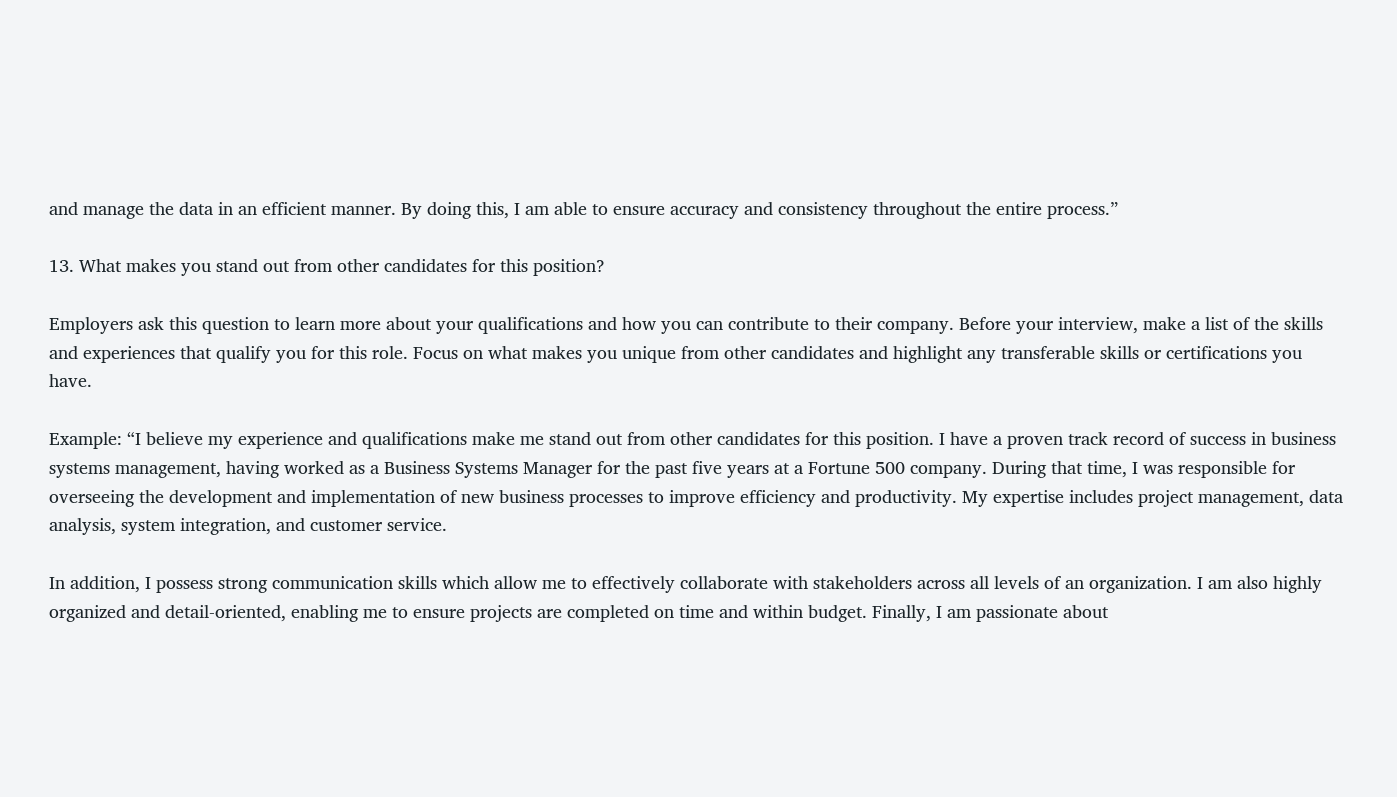and manage the data in an efficient manner. By doing this, I am able to ensure accuracy and consistency throughout the entire process.”

13. What makes you stand out from other candidates for this position?

Employers ask this question to learn more about your qualifications and how you can contribute to their company. Before your interview, make a list of the skills and experiences that qualify you for this role. Focus on what makes you unique from other candidates and highlight any transferable skills or certifications you have.

Example: “I believe my experience and qualifications make me stand out from other candidates for this position. I have a proven track record of success in business systems management, having worked as a Business Systems Manager for the past five years at a Fortune 500 company. During that time, I was responsible for overseeing the development and implementation of new business processes to improve efficiency and productivity. My expertise includes project management, data analysis, system integration, and customer service.

In addition, I possess strong communication skills which allow me to effectively collaborate with stakeholders across all levels of an organization. I am also highly organized and detail-oriented, enabling me to ensure projects are completed on time and within budget. Finally, I am passionate about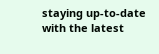staying up-to-date with the latest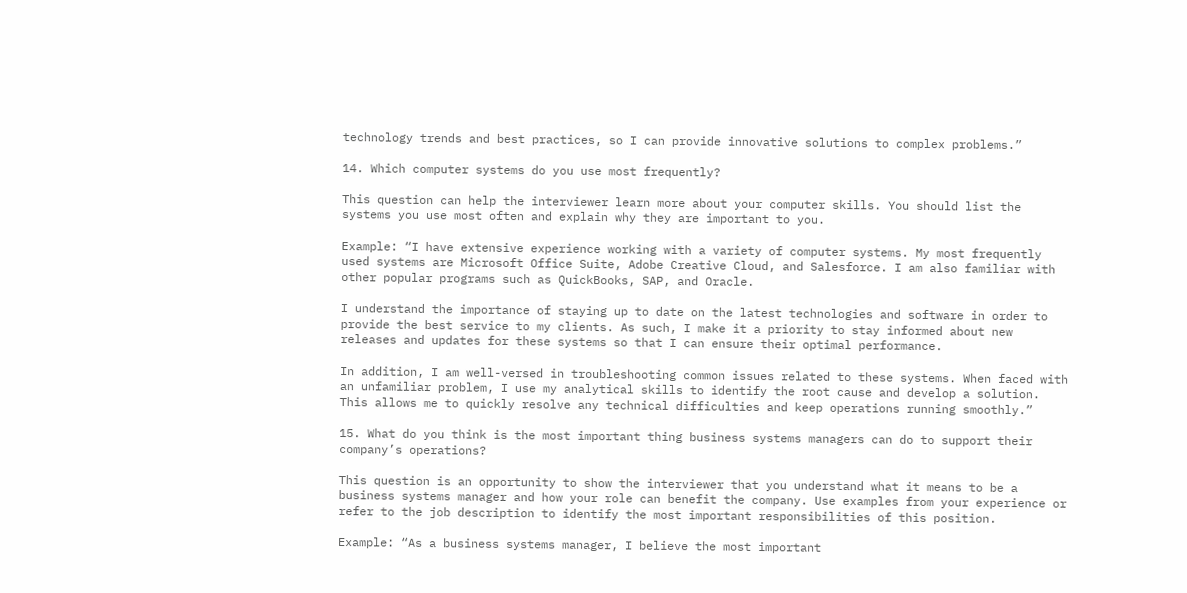technology trends and best practices, so I can provide innovative solutions to complex problems.”

14. Which computer systems do you use most frequently?

This question can help the interviewer learn more about your computer skills. You should list the systems you use most often and explain why they are important to you.

Example: “I have extensive experience working with a variety of computer systems. My most frequently used systems are Microsoft Office Suite, Adobe Creative Cloud, and Salesforce. I am also familiar with other popular programs such as QuickBooks, SAP, and Oracle.

I understand the importance of staying up to date on the latest technologies and software in order to provide the best service to my clients. As such, I make it a priority to stay informed about new releases and updates for these systems so that I can ensure their optimal performance.

In addition, I am well-versed in troubleshooting common issues related to these systems. When faced with an unfamiliar problem, I use my analytical skills to identify the root cause and develop a solution. This allows me to quickly resolve any technical difficulties and keep operations running smoothly.”

15. What do you think is the most important thing business systems managers can do to support their company’s operations?

This question is an opportunity to show the interviewer that you understand what it means to be a business systems manager and how your role can benefit the company. Use examples from your experience or refer to the job description to identify the most important responsibilities of this position.

Example: “As a business systems manager, I believe the most important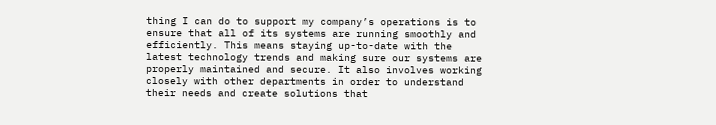thing I can do to support my company’s operations is to ensure that all of its systems are running smoothly and efficiently. This means staying up-to-date with the latest technology trends and making sure our systems are properly maintained and secure. It also involves working closely with other departments in order to understand their needs and create solutions that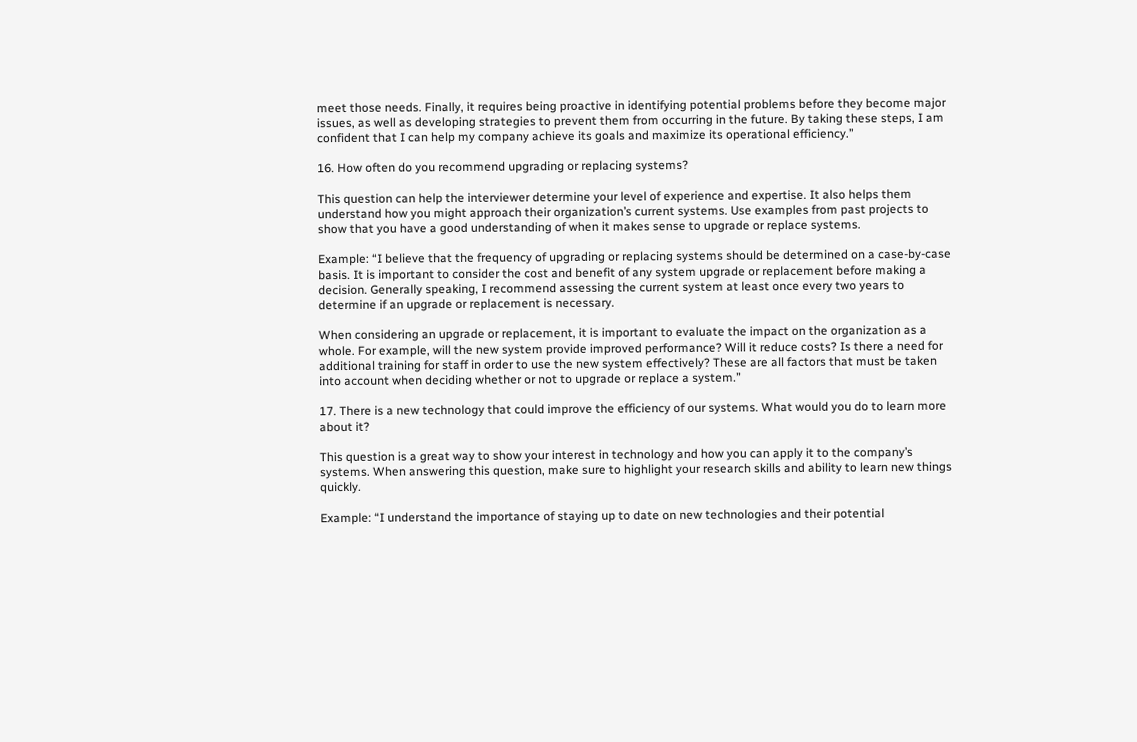meet those needs. Finally, it requires being proactive in identifying potential problems before they become major issues, as well as developing strategies to prevent them from occurring in the future. By taking these steps, I am confident that I can help my company achieve its goals and maximize its operational efficiency.”

16. How often do you recommend upgrading or replacing systems?

This question can help the interviewer determine your level of experience and expertise. It also helps them understand how you might approach their organization’s current systems. Use examples from past projects to show that you have a good understanding of when it makes sense to upgrade or replace systems.

Example: “I believe that the frequency of upgrading or replacing systems should be determined on a case-by-case basis. It is important to consider the cost and benefit of any system upgrade or replacement before making a decision. Generally speaking, I recommend assessing the current system at least once every two years to determine if an upgrade or replacement is necessary.

When considering an upgrade or replacement, it is important to evaluate the impact on the organization as a whole. For example, will the new system provide improved performance? Will it reduce costs? Is there a need for additional training for staff in order to use the new system effectively? These are all factors that must be taken into account when deciding whether or not to upgrade or replace a system.”

17. There is a new technology that could improve the efficiency of our systems. What would you do to learn more about it?

This question is a great way to show your interest in technology and how you can apply it to the company’s systems. When answering this question, make sure to highlight your research skills and ability to learn new things quickly.

Example: “I understand the importance of staying up to date on new technologies and their potential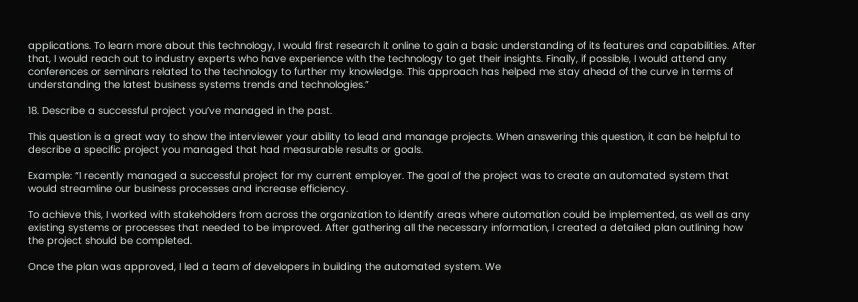applications. To learn more about this technology, I would first research it online to gain a basic understanding of its features and capabilities. After that, I would reach out to industry experts who have experience with the technology to get their insights. Finally, if possible, I would attend any conferences or seminars related to the technology to further my knowledge. This approach has helped me stay ahead of the curve in terms of understanding the latest business systems trends and technologies.”

18. Describe a successful project you’ve managed in the past.

This question is a great way to show the interviewer your ability to lead and manage projects. When answering this question, it can be helpful to describe a specific project you managed that had measurable results or goals.

Example: “I recently managed a successful project for my current employer. The goal of the project was to create an automated system that would streamline our business processes and increase efficiency.

To achieve this, I worked with stakeholders from across the organization to identify areas where automation could be implemented, as well as any existing systems or processes that needed to be improved. After gathering all the necessary information, I created a detailed plan outlining how the project should be completed.

Once the plan was approved, I led a team of developers in building the automated system. We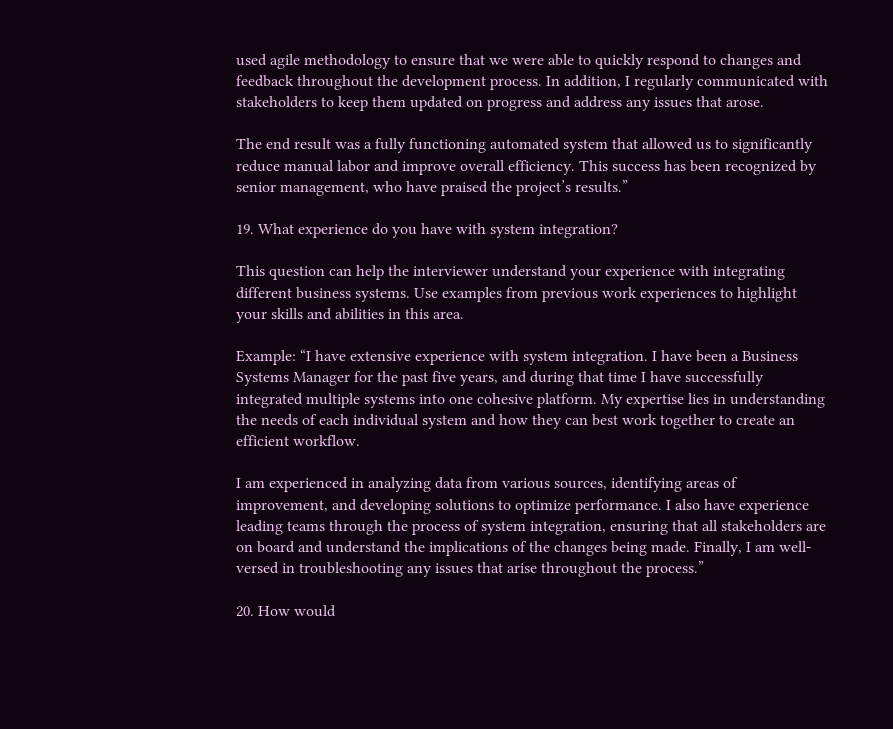used agile methodology to ensure that we were able to quickly respond to changes and feedback throughout the development process. In addition, I regularly communicated with stakeholders to keep them updated on progress and address any issues that arose.

The end result was a fully functioning automated system that allowed us to significantly reduce manual labor and improve overall efficiency. This success has been recognized by senior management, who have praised the project’s results.”

19. What experience do you have with system integration?

This question can help the interviewer understand your experience with integrating different business systems. Use examples from previous work experiences to highlight your skills and abilities in this area.

Example: “I have extensive experience with system integration. I have been a Business Systems Manager for the past five years, and during that time I have successfully integrated multiple systems into one cohesive platform. My expertise lies in understanding the needs of each individual system and how they can best work together to create an efficient workflow.

I am experienced in analyzing data from various sources, identifying areas of improvement, and developing solutions to optimize performance. I also have experience leading teams through the process of system integration, ensuring that all stakeholders are on board and understand the implications of the changes being made. Finally, I am well-versed in troubleshooting any issues that arise throughout the process.”

20. How would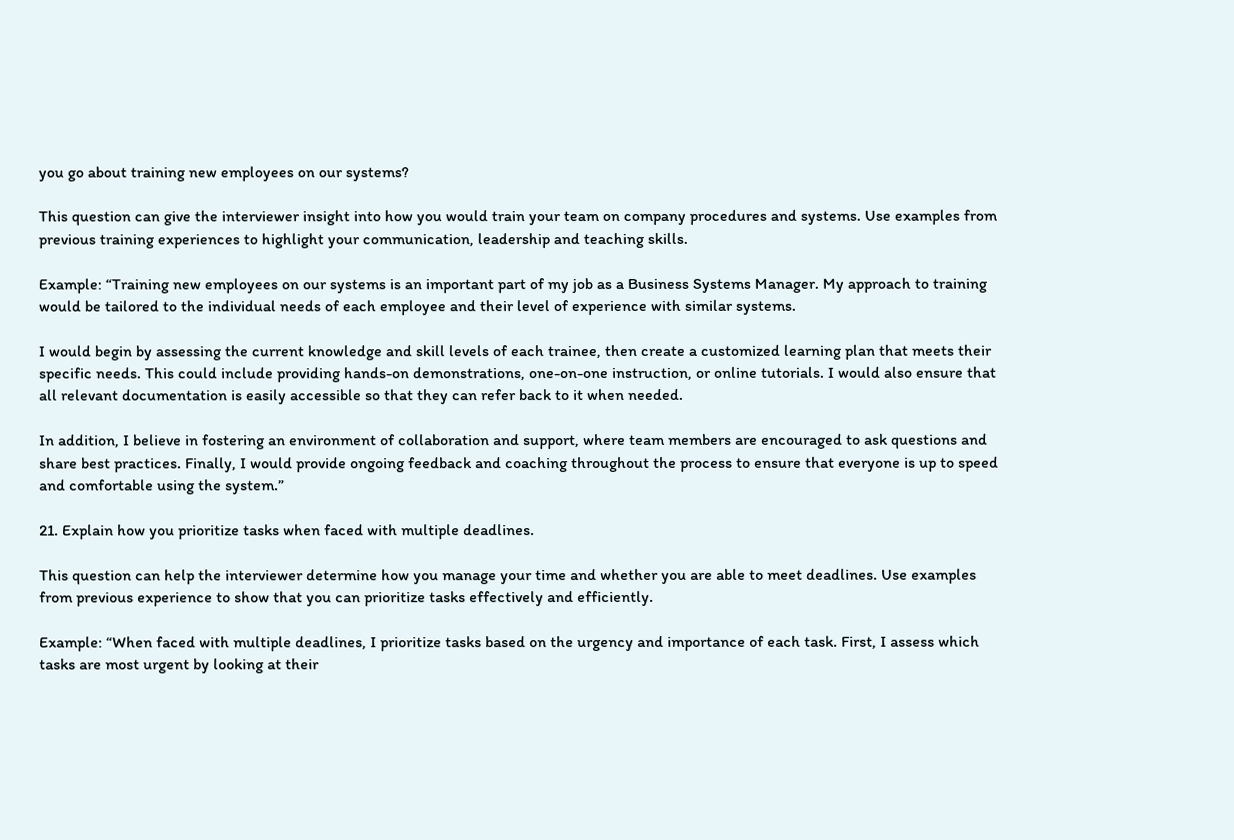you go about training new employees on our systems?

This question can give the interviewer insight into how you would train your team on company procedures and systems. Use examples from previous training experiences to highlight your communication, leadership and teaching skills.

Example: “Training new employees on our systems is an important part of my job as a Business Systems Manager. My approach to training would be tailored to the individual needs of each employee and their level of experience with similar systems.

I would begin by assessing the current knowledge and skill levels of each trainee, then create a customized learning plan that meets their specific needs. This could include providing hands-on demonstrations, one-on-one instruction, or online tutorials. I would also ensure that all relevant documentation is easily accessible so that they can refer back to it when needed.

In addition, I believe in fostering an environment of collaboration and support, where team members are encouraged to ask questions and share best practices. Finally, I would provide ongoing feedback and coaching throughout the process to ensure that everyone is up to speed and comfortable using the system.”

21. Explain how you prioritize tasks when faced with multiple deadlines.

This question can help the interviewer determine how you manage your time and whether you are able to meet deadlines. Use examples from previous experience to show that you can prioritize tasks effectively and efficiently.

Example: “When faced with multiple deadlines, I prioritize tasks based on the urgency and importance of each task. First, I assess which tasks are most urgent by looking at their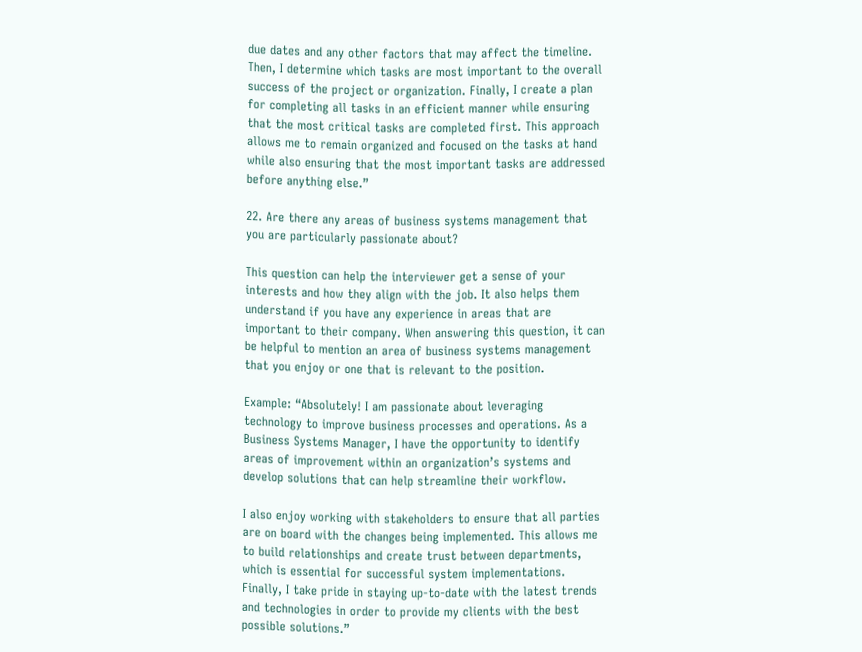due dates and any other factors that may affect the timeline. Then, I determine which tasks are most important to the overall success of the project or organization. Finally, I create a plan for completing all tasks in an efficient manner while ensuring that the most critical tasks are completed first. This approach allows me to remain organized and focused on the tasks at hand while also ensuring that the most important tasks are addressed before anything else.”

22. Are there any areas of business systems management that you are particularly passionate about?

This question can help the interviewer get a sense of your interests and how they align with the job. It also helps them understand if you have any experience in areas that are important to their company. When answering this question, it can be helpful to mention an area of business systems management that you enjoy or one that is relevant to the position.

Example: “Absolutely! I am passionate about leveraging technology to improve business processes and operations. As a Business Systems Manager, I have the opportunity to identify areas of improvement within an organization’s systems and develop solutions that can help streamline their workflow.

I also enjoy working with stakeholders to ensure that all parties are on board with the changes being implemented. This allows me to build relationships and create trust between departments, which is essential for successful system implementations. Finally, I take pride in staying up-to-date with the latest trends and technologies in order to provide my clients with the best possible solutions.”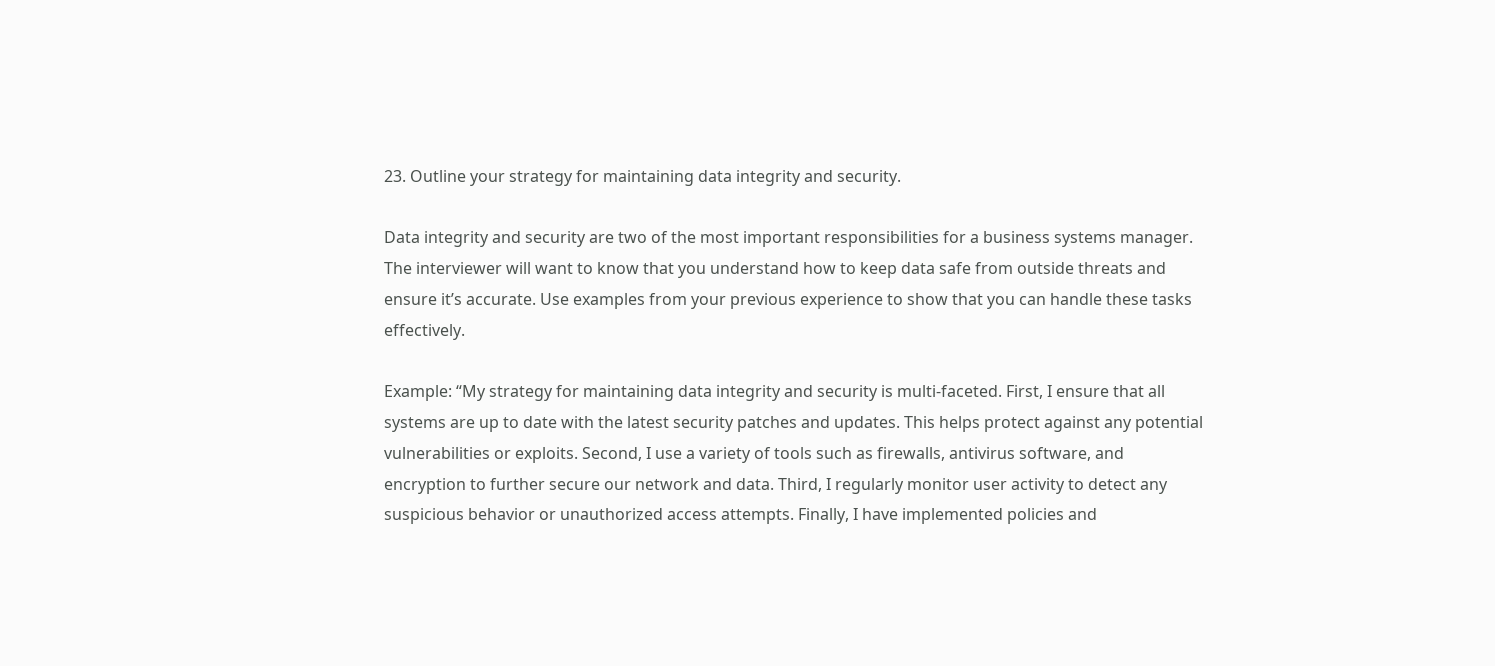23. Outline your strategy for maintaining data integrity and security.

Data integrity and security are two of the most important responsibilities for a business systems manager. The interviewer will want to know that you understand how to keep data safe from outside threats and ensure it’s accurate. Use examples from your previous experience to show that you can handle these tasks effectively.

Example: “My strategy for maintaining data integrity and security is multi-faceted. First, I ensure that all systems are up to date with the latest security patches and updates. This helps protect against any potential vulnerabilities or exploits. Second, I use a variety of tools such as firewalls, antivirus software, and encryption to further secure our network and data. Third, I regularly monitor user activity to detect any suspicious behavior or unauthorized access attempts. Finally, I have implemented policies and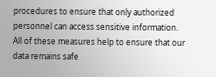procedures to ensure that only authorized personnel can access sensitive information. All of these measures help to ensure that our data remains safe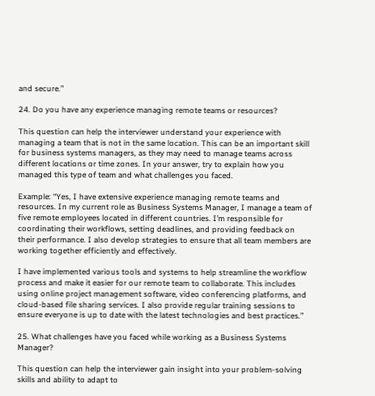and secure.”

24. Do you have any experience managing remote teams or resources?

This question can help the interviewer understand your experience with managing a team that is not in the same location. This can be an important skill for business systems managers, as they may need to manage teams across different locations or time zones. In your answer, try to explain how you managed this type of team and what challenges you faced.

Example: “Yes, I have extensive experience managing remote teams and resources. In my current role as Business Systems Manager, I manage a team of five remote employees located in different countries. I’m responsible for coordinating their workflows, setting deadlines, and providing feedback on their performance. I also develop strategies to ensure that all team members are working together efficiently and effectively.

I have implemented various tools and systems to help streamline the workflow process and make it easier for our remote team to collaborate. This includes using online project management software, video conferencing platforms, and cloud-based file sharing services. I also provide regular training sessions to ensure everyone is up to date with the latest technologies and best practices.”

25. What challenges have you faced while working as a Business Systems Manager?

This question can help the interviewer gain insight into your problem-solving skills and ability to adapt to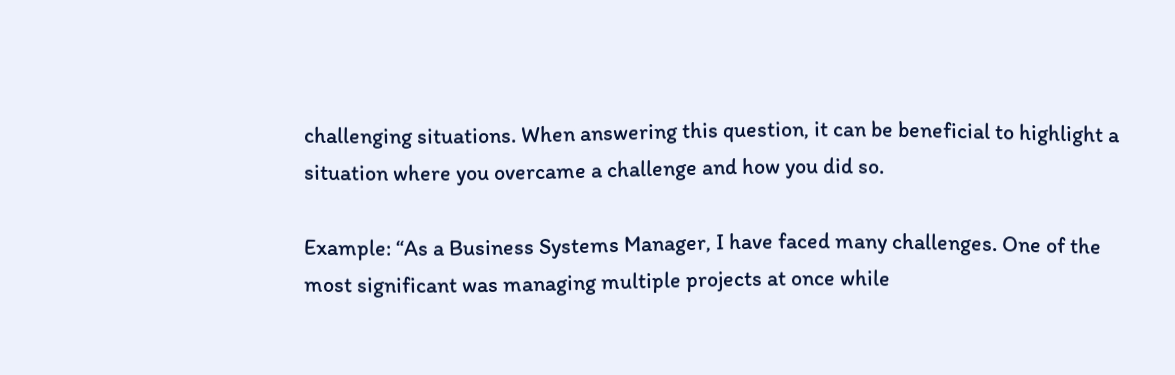challenging situations. When answering this question, it can be beneficial to highlight a situation where you overcame a challenge and how you did so.

Example: “As a Business Systems Manager, I have faced many challenges. One of the most significant was managing multiple projects at once while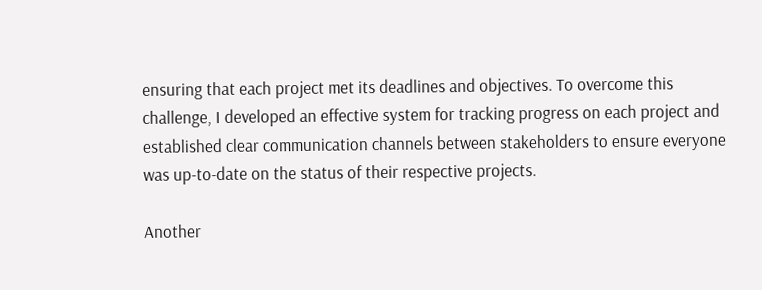ensuring that each project met its deadlines and objectives. To overcome this challenge, I developed an effective system for tracking progress on each project and established clear communication channels between stakeholders to ensure everyone was up-to-date on the status of their respective projects.

Another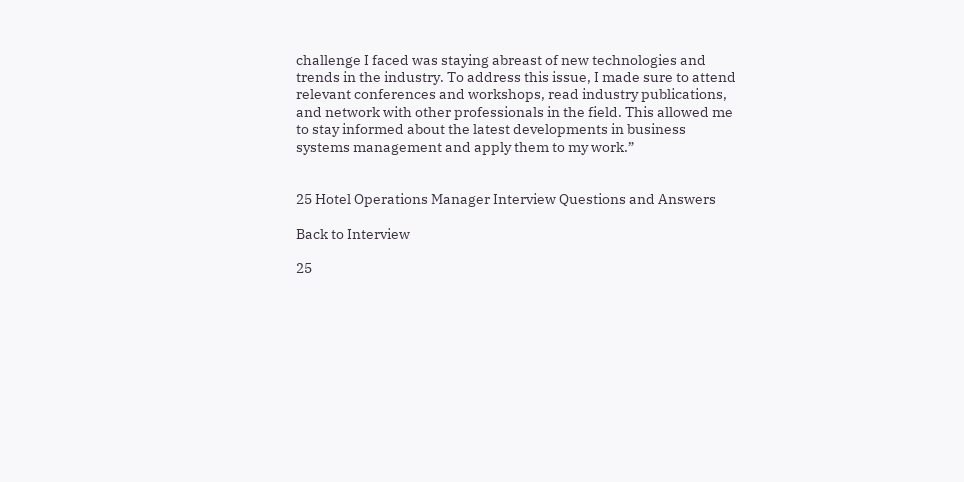challenge I faced was staying abreast of new technologies and trends in the industry. To address this issue, I made sure to attend relevant conferences and workshops, read industry publications, and network with other professionals in the field. This allowed me to stay informed about the latest developments in business systems management and apply them to my work.”


25 Hotel Operations Manager Interview Questions and Answers

Back to Interview

25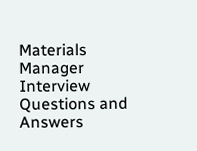Materials Manager Interview Questions and Answers